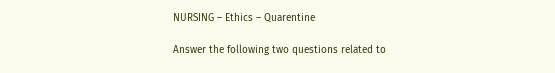NURSING – Ethics – Quarentine

Answer the following two questions related to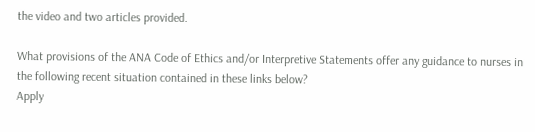the video and two articles provided.

What provisions of the ANA Code of Ethics and/or Interpretive Statements offer any guidance to nurses in the following recent situation contained in these links below?
Apply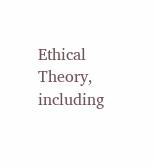Ethical Theory, including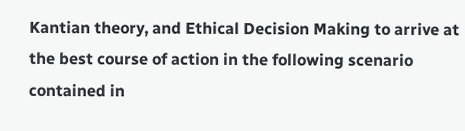Kantian theory, and Ethical Decision Making to arrive at the best course of action in the following scenario contained in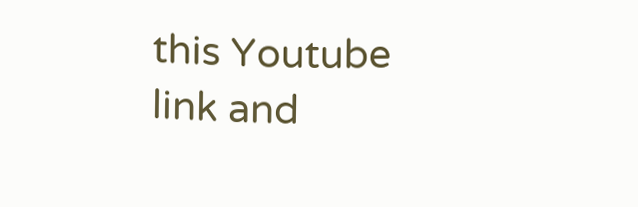this Youtube link and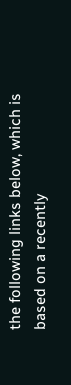the following links below, which is based on a recently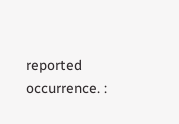reported occurrence. :